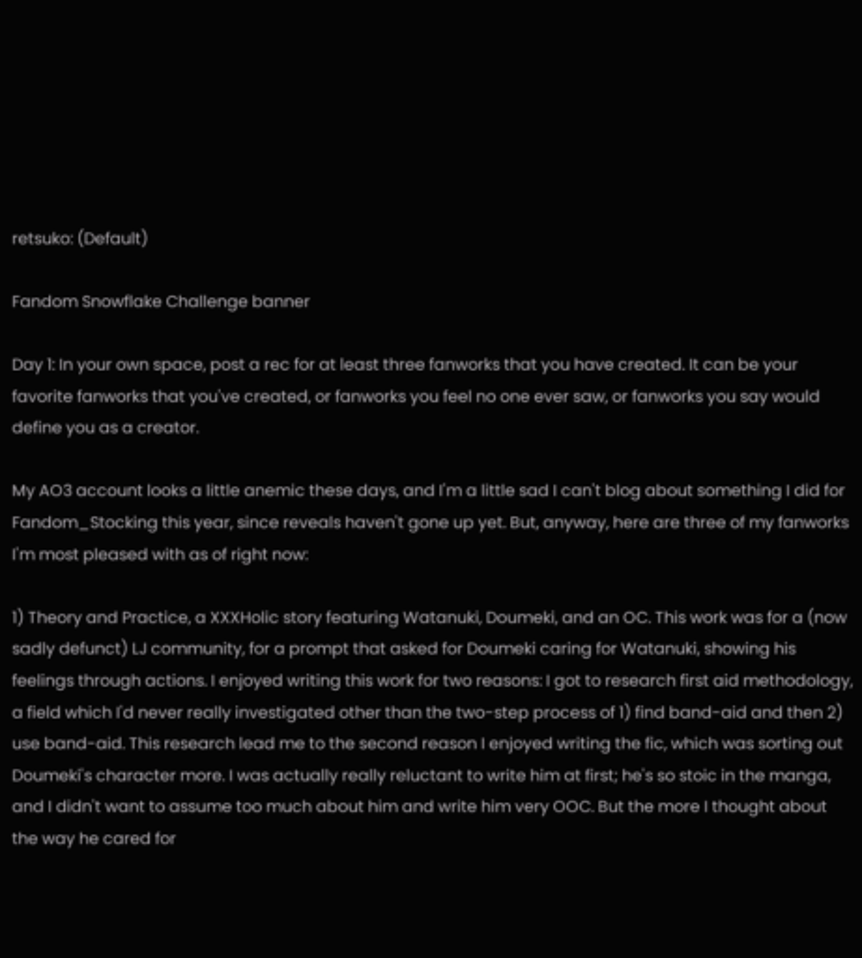retsuko: (Default)

Fandom Snowflake Challenge banner

Day 1: In your own space, post a rec for at least three fanworks that you have created. It can be your favorite fanworks that you've created, or fanworks you feel no one ever saw, or fanworks you say would define you as a creator.

My AO3 account looks a little anemic these days, and I'm a little sad I can't blog about something I did for Fandom_Stocking this year, since reveals haven't gone up yet. But, anyway, here are three of my fanworks I'm most pleased with as of right now:

1) Theory and Practice, a XXXHolic story featuring Watanuki, Doumeki, and an OC. This work was for a (now sadly defunct) LJ community, for a prompt that asked for Doumeki caring for Watanuki, showing his feelings through actions. I enjoyed writing this work for two reasons: I got to research first aid methodology, a field which I'd never really investigated other than the two-step process of 1) find band-aid and then 2) use band-aid. This research lead me to the second reason I enjoyed writing the fic, which was sorting out Doumeki's character more. I was actually really reluctant to write him at first; he's so stoic in the manga, and I didn't want to assume too much about him and write him very OOC. But the more I thought about the way he cared for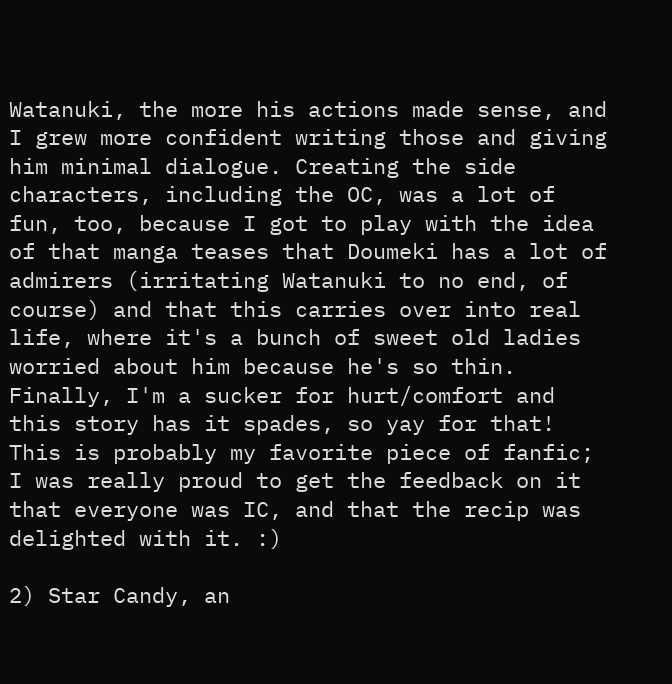Watanuki, the more his actions made sense, and I grew more confident writing those and giving him minimal dialogue. Creating the side characters, including the OC, was a lot of fun, too, because I got to play with the idea of that manga teases that Doumeki has a lot of admirers (irritating Watanuki to no end, of course) and that this carries over into real life, where it's a bunch of sweet old ladies worried about him because he's so thin. Finally, I'm a sucker for hurt/comfort and this story has it spades, so yay for that! This is probably my favorite piece of fanfic; I was really proud to get the feedback on it that everyone was IC, and that the recip was delighted with it. :)

2) Star Candy, an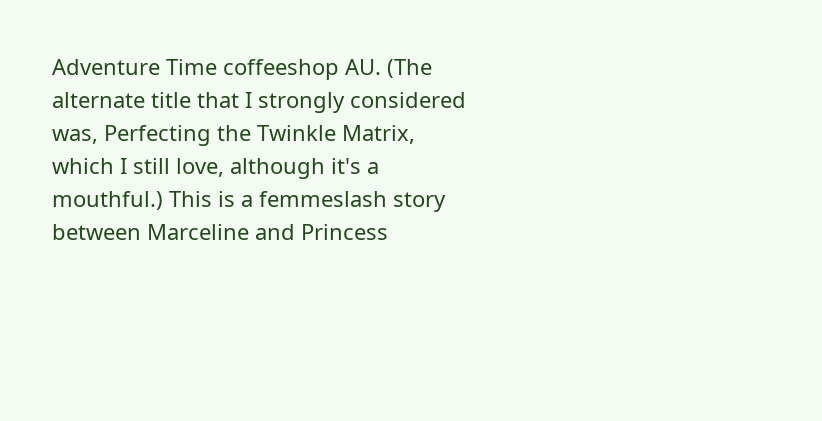Adventure Time coffeeshop AU. (The alternate title that I strongly considered was, Perfecting the Twinkle Matrix, which I still love, although it's a mouthful.) This is a femmeslash story between Marceline and Princess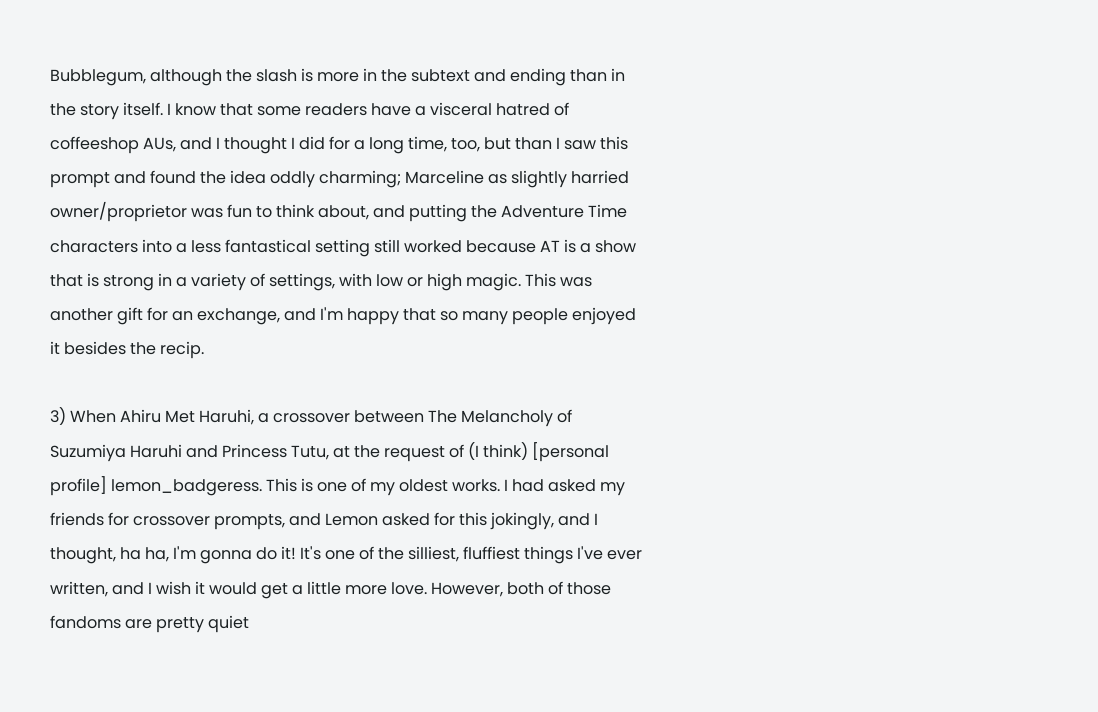Bubblegum, although the slash is more in the subtext and ending than in the story itself. I know that some readers have a visceral hatred of coffeeshop AUs, and I thought I did for a long time, too, but than I saw this prompt and found the idea oddly charming; Marceline as slightly harried owner/proprietor was fun to think about, and putting the Adventure Time characters into a less fantastical setting still worked because AT is a show that is strong in a variety of settings, with low or high magic. This was another gift for an exchange, and I'm happy that so many people enjoyed it besides the recip.

3) When Ahiru Met Haruhi, a crossover between The Melancholy of Suzumiya Haruhi and Princess Tutu, at the request of (I think) [personal profile] lemon_badgeress. This is one of my oldest works. I had asked my friends for crossover prompts, and Lemon asked for this jokingly, and I thought, ha ha, I'm gonna do it! It's one of the silliest, fluffiest things I've ever written, and I wish it would get a little more love. However, both of those fandoms are pretty quiet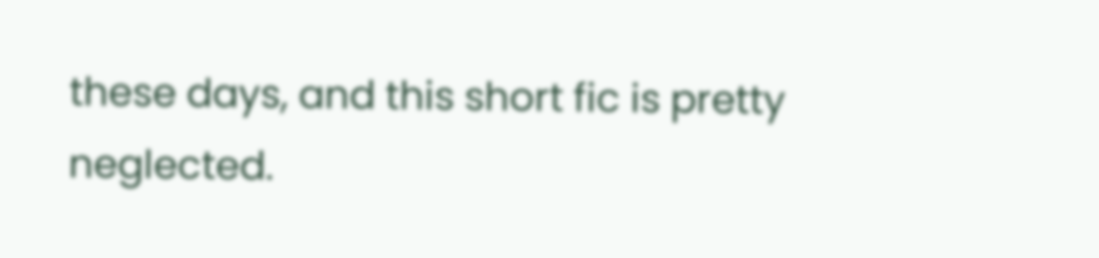these days, and this short fic is pretty neglected.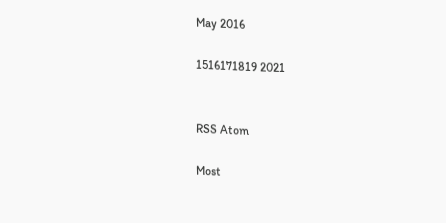May 2016

1516171819 2021


RSS Atom

Most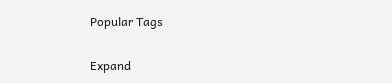Popular Tags

Expand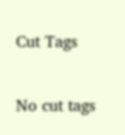Cut Tags

No cut tags